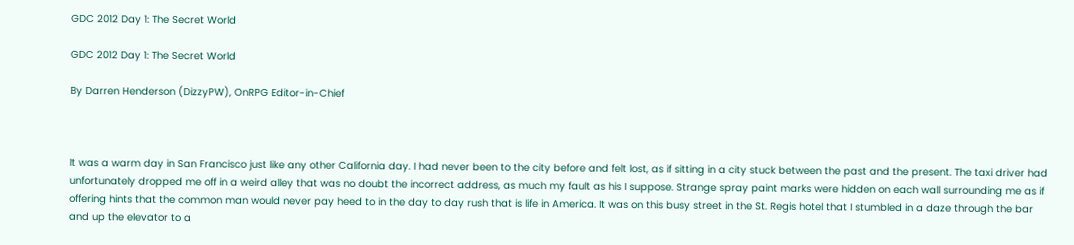GDC 2012 Day 1: The Secret World

GDC 2012 Day 1: The Secret World

By Darren Henderson (DizzyPW), OnRPG Editor-in-Chief



It was a warm day in San Francisco just like any other California day. I had never been to the city before and felt lost, as if sitting in a city stuck between the past and the present. The taxi driver had unfortunately dropped me off in a weird alley that was no doubt the incorrect address, as much my fault as his I suppose. Strange spray paint marks were hidden on each wall surrounding me as if offering hints that the common man would never pay heed to in the day to day rush that is life in America. It was on this busy street in the St. Regis hotel that I stumbled in a daze through the bar and up the elevator to a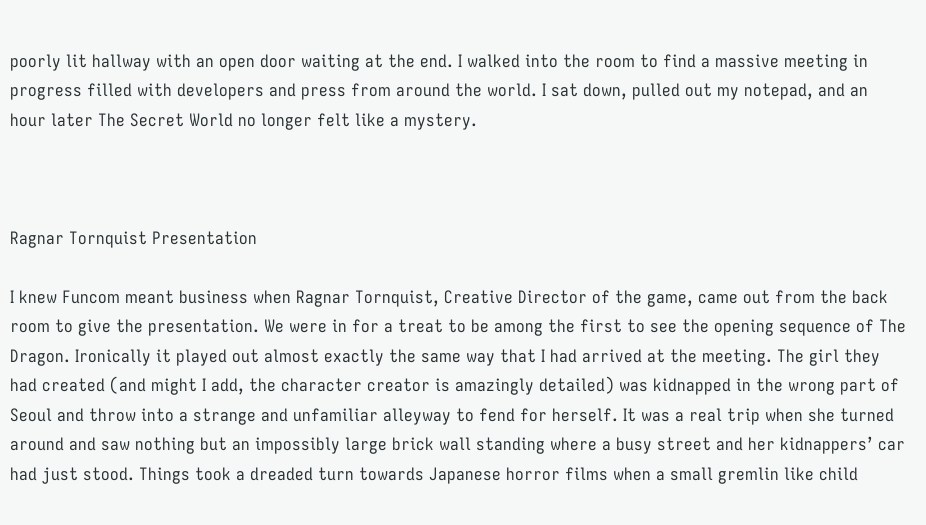poorly lit hallway with an open door waiting at the end. I walked into the room to find a massive meeting in progress filled with developers and press from around the world. I sat down, pulled out my notepad, and an hour later The Secret World no longer felt like a mystery.



Ragnar Tornquist Presentation

I knew Funcom meant business when Ragnar Tornquist, Creative Director of the game, came out from the back room to give the presentation. We were in for a treat to be among the first to see the opening sequence of The Dragon. Ironically it played out almost exactly the same way that I had arrived at the meeting. The girl they had created (and might I add, the character creator is amazingly detailed) was kidnapped in the wrong part of Seoul and throw into a strange and unfamiliar alleyway to fend for herself. It was a real trip when she turned around and saw nothing but an impossibly large brick wall standing where a busy street and her kidnappers’ car had just stood. Things took a dreaded turn towards Japanese horror films when a small gremlin like child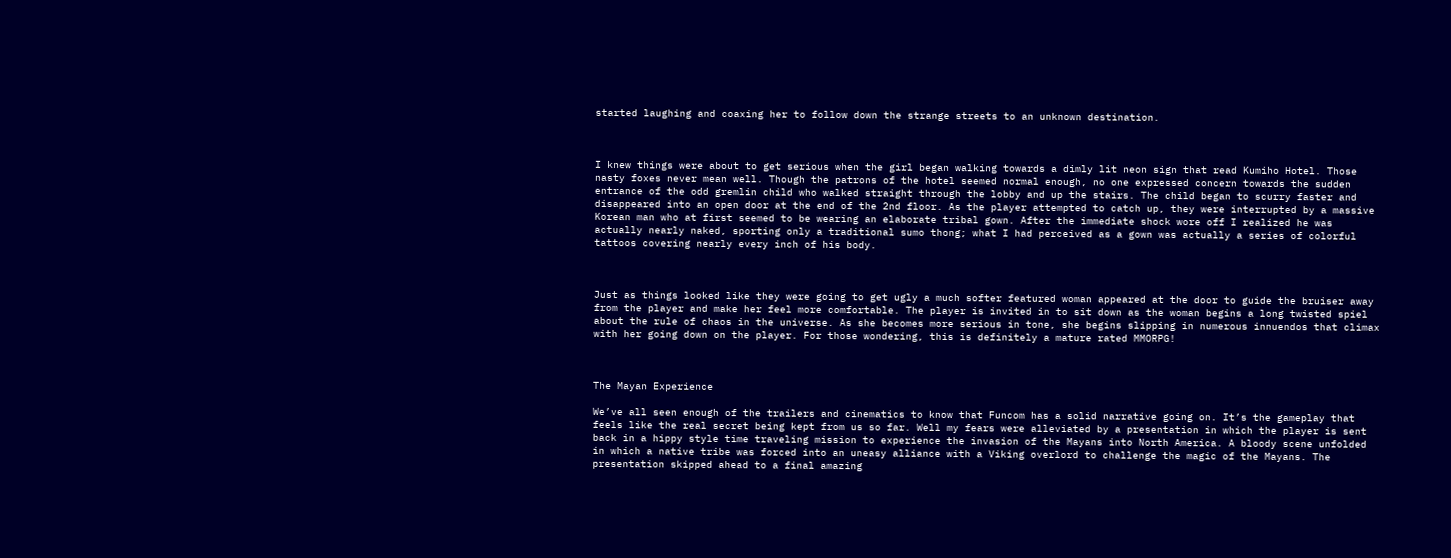started laughing and coaxing her to follow down the strange streets to an unknown destination.



I knew things were about to get serious when the girl began walking towards a dimly lit neon sign that read Kumiho Hotel. Those nasty foxes never mean well. Though the patrons of the hotel seemed normal enough, no one expressed concern towards the sudden entrance of the odd gremlin child who walked straight through the lobby and up the stairs. The child began to scurry faster and disappeared into an open door at the end of the 2nd floor. As the player attempted to catch up, they were interrupted by a massive Korean man who at first seemed to be wearing an elaborate tribal gown. After the immediate shock wore off I realized he was actually nearly naked, sporting only a traditional sumo thong; what I had perceived as a gown was actually a series of colorful tattoos covering nearly every inch of his body.



Just as things looked like they were going to get ugly a much softer featured woman appeared at the door to guide the bruiser away from the player and make her feel more comfortable. The player is invited in to sit down as the woman begins a long twisted spiel about the rule of chaos in the universe. As she becomes more serious in tone, she begins slipping in numerous innuendos that climax with her going down on the player. For those wondering, this is definitely a mature rated MMORPG!



The Mayan Experience

We’ve all seen enough of the trailers and cinematics to know that Funcom has a solid narrative going on. It’s the gameplay that feels like the real secret being kept from us so far. Well my fears were alleviated by a presentation in which the player is sent back in a hippy style time traveling mission to experience the invasion of the Mayans into North America. A bloody scene unfolded in which a native tribe was forced into an uneasy alliance with a Viking overlord to challenge the magic of the Mayans. The presentation skipped ahead to a final amazing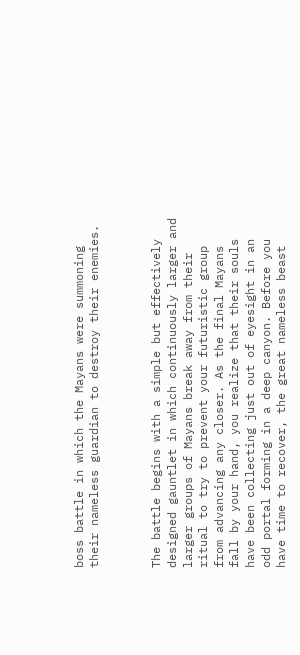boss battle in which the Mayans were summoning their nameless guardian to destroy their enemies.



The battle begins with a simple but effectively designed gauntlet in which continuously larger and larger groups of Mayans break away from their ritual to try to prevent your futuristic group from advancing any closer. As the final Mayans fall by your hand, you realize that their souls have been collecting just out of eyesight in an odd portal forming in a deep canyon. Before you have time to recover, the great nameless beast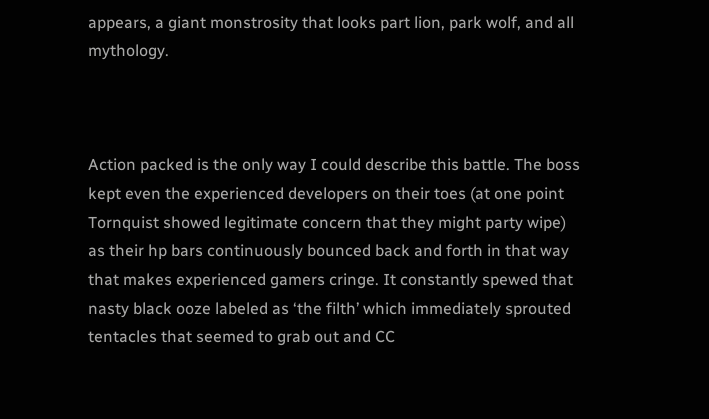appears, a giant monstrosity that looks part lion, park wolf, and all mythology.



Action packed is the only way I could describe this battle. The boss kept even the experienced developers on their toes (at one point Tornquist showed legitimate concern that they might party wipe) as their hp bars continuously bounced back and forth in that way that makes experienced gamers cringe. It constantly spewed that nasty black ooze labeled as ‘the filth’ which immediately sprouted tentacles that seemed to grab out and CC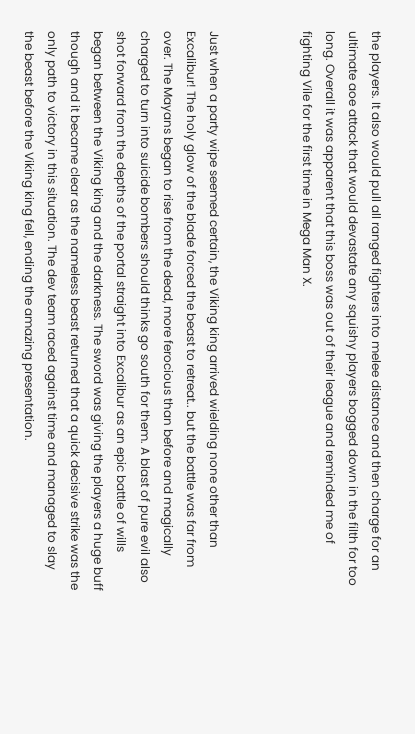the players. It also would pull all ranged fighters into melee distance and then charge for an ultimate aoe attack that would devastate any squishy players bogged down in the filth for too long. Overall it was apparent that this boss was out of their league and reminded me of fighting Vile for the first time in Mega Man X.



Just when a party wipe seemed certain, the Viking king arrived wielding none other than Excalibur! The holy glow of the blade forced the beast to retreat.. but the battle was far from over. The Mayans began to rise from the dead, more ferocious than before and magically charged to turn into suicide bombers should thinks go south for them. A blast of pure evil also shot forward from the depths of the portal straight into Excalibur as an epic battle of wills began between the Viking king and the darkness. The sword was giving the players a huge buff though and it became clear as the nameless beast returned that a quick decisive strike was the only path to victory in this situation. The dev team raced against time and managed to slay the beast before the Viking king fell, ending the amazing presentation.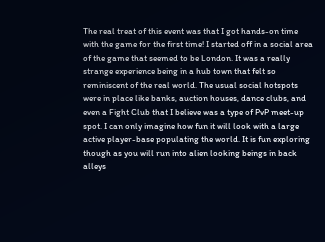The real treat of this event was that I got hands-on time with the game for the first time! I started off in a social area of the game that seemed to be London. It was a really strange experience being in a hub town that felt so reminiscent of the real world. The usual social hotspots were in place like banks, auction houses, dance clubs, and even a Fight Club that I believe was a type of PvP meet-up spot. I can only imagine how fun it will look with a large active player-base populating the world. It is fun exploring though as you will run into alien looking beings in back alleys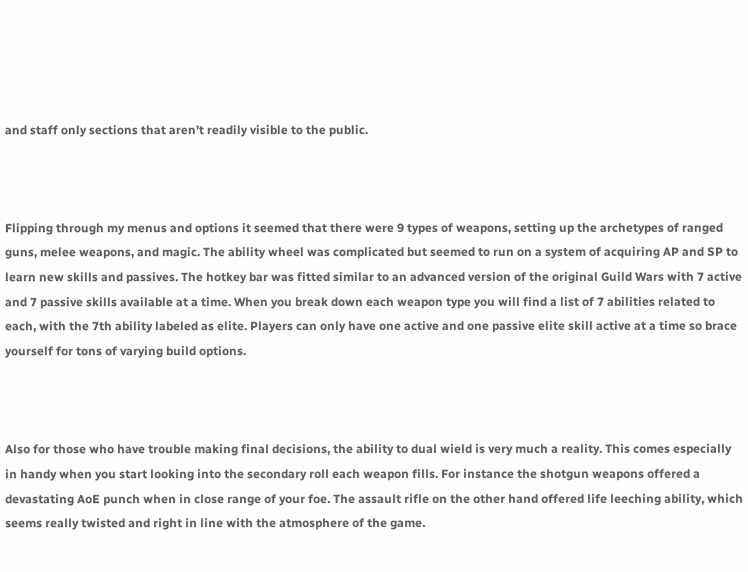and staff only sections that aren’t readily visible to the public.



Flipping through my menus and options it seemed that there were 9 types of weapons, setting up the archetypes of ranged guns, melee weapons, and magic. The ability wheel was complicated but seemed to run on a system of acquiring AP and SP to learn new skills and passives. The hotkey bar was fitted similar to an advanced version of the original Guild Wars with 7 active and 7 passive skills available at a time. When you break down each weapon type you will find a list of 7 abilities related to each, with the 7th ability labeled as elite. Players can only have one active and one passive elite skill active at a time so brace yourself for tons of varying build options.



Also for those who have trouble making final decisions, the ability to dual wield is very much a reality. This comes especially in handy when you start looking into the secondary roll each weapon fills. For instance the shotgun weapons offered a devastating AoE punch when in close range of your foe. The assault rifle on the other hand offered life leeching ability, which seems really twisted and right in line with the atmosphere of the game.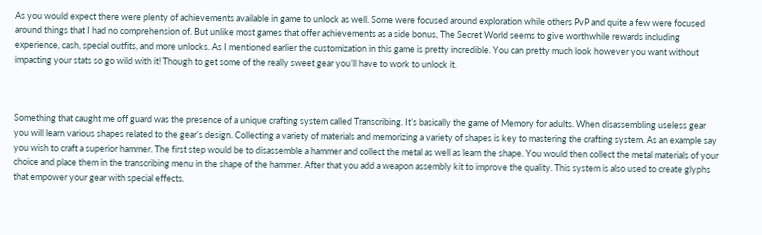As you would expect there were plenty of achievements available in game to unlock as well. Some were focused around exploration while others PvP and quite a few were focused around things that I had no comprehension of. But unlike most games that offer achievements as a side bonus, The Secret World seems to give worthwhile rewards including experience, cash, special outfits, and more unlocks. As I mentioned earlier the customization in this game is pretty incredible. You can pretty much look however you want without impacting your stats so go wild with it! Though to get some of the really sweet gear you’ll have to work to unlock it.



Something that caught me off guard was the presence of a unique crafting system called Transcribing. It’s basically the game of Memory for adults. When disassembling useless gear you will learn various shapes related to the gear’s design. Collecting a variety of materials and memorizing a variety of shapes is key to mastering the crafting system. As an example say you wish to craft a superior hammer. The first step would be to disassemble a hammer and collect the metal as well as learn the shape. You would then collect the metal materials of your choice and place them in the transcribing menu in the shape of the hammer. After that you add a weapon assembly kit to improve the quality. This system is also used to create glyphs that empower your gear with special effects.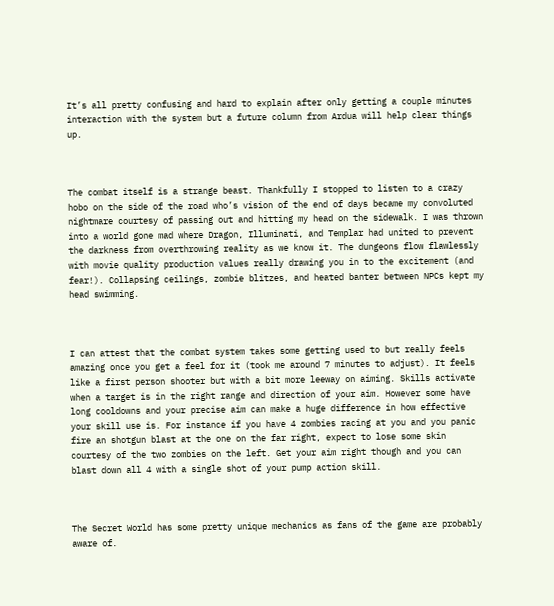It’s all pretty confusing and hard to explain after only getting a couple minutes interaction with the system but a future column from Ardua will help clear things up.



The combat itself is a strange beast. Thankfully I stopped to listen to a crazy hobo on the side of the road who’s vision of the end of days became my convoluted nightmare courtesy of passing out and hitting my head on the sidewalk. I was thrown into a world gone mad where Dragon, Illuminati, and Templar had united to prevent the darkness from overthrowing reality as we know it. The dungeons flow flawlessly with movie quality production values really drawing you in to the excitement (and fear!). Collapsing ceilings, zombie blitzes, and heated banter between NPCs kept my head swimming.



I can attest that the combat system takes some getting used to but really feels amazing once you get a feel for it (took me around 7 minutes to adjust). It feels like a first person shooter but with a bit more leeway on aiming. Skills activate when a target is in the right range and direction of your aim. However some have long cooldowns and your precise aim can make a huge difference in how effective your skill use is. For instance if you have 4 zombies racing at you and you panic fire an shotgun blast at the one on the far right, expect to lose some skin courtesy of the two zombies on the left. Get your aim right though and you can blast down all 4 with a single shot of your pump action skill.



The Secret World has some pretty unique mechanics as fans of the game are probably aware of.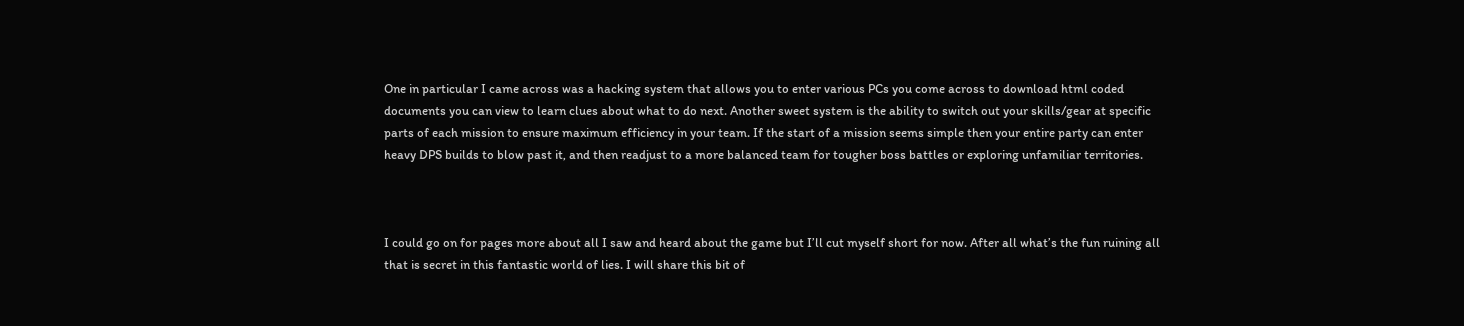One in particular I came across was a hacking system that allows you to enter various PCs you come across to download html coded documents you can view to learn clues about what to do next. Another sweet system is the ability to switch out your skills/gear at specific parts of each mission to ensure maximum efficiency in your team. If the start of a mission seems simple then your entire party can enter heavy DPS builds to blow past it, and then readjust to a more balanced team for tougher boss battles or exploring unfamiliar territories.



I could go on for pages more about all I saw and heard about the game but I’ll cut myself short for now. After all what’s the fun ruining all that is secret in this fantastic world of lies. I will share this bit of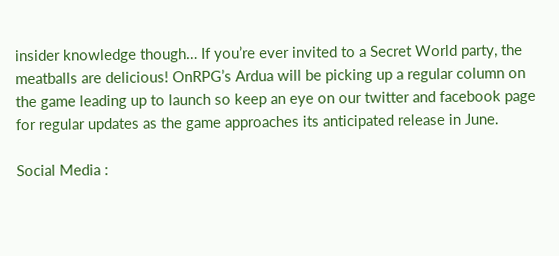insider knowledge though… If you’re ever invited to a Secret World party, the meatballs are delicious! OnRPG’s Ardua will be picking up a regular column on the game leading up to launch so keep an eye on our twitter and facebook page for regular updates as the game approaches its anticipated release in June.

Social Media :